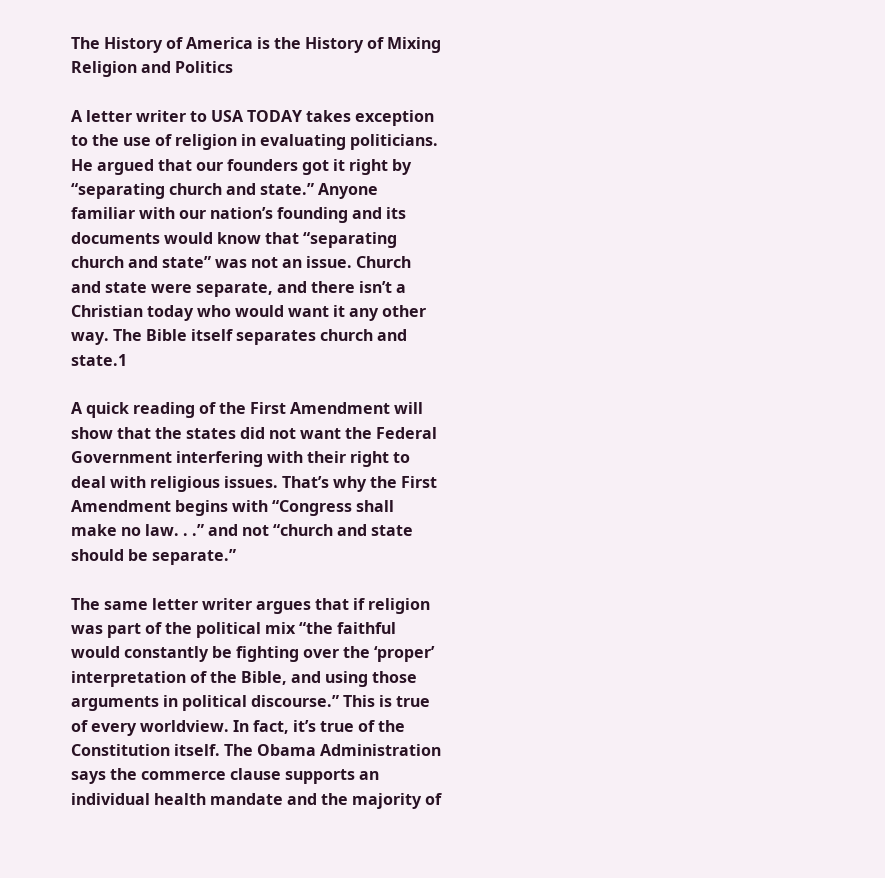The History of America is the History of Mixing Religion and Politics

A letter writer to USA TODAY takes exception to the use of religion in evaluating politicians. He argued that our founders got it right by “separating church and state.” Anyone familiar with our nation’s founding and its documents would know that “separating church and state” was not an issue. Church and state were separate, and there isn’t a Christian today who would want it any other way. The Bible itself separates church and state.1

A quick reading of the First Amendment will show that the states did not want the Federal Government interfering with their right to deal with religious issues. That’s why the First Amendment begins with “Congress shall make no law. . .” and not “church and state should be separate.”

The same letter writer argues that if religion was part of the political mix “the faithful would constantly be fighting over the ‘proper’ interpretation of the Bible, and using those arguments in political discourse.” This is true of every worldview. In fact, it’s true of the Constitution itself. The Obama Administration says the commerce clause supports an individual health mandate and the majority of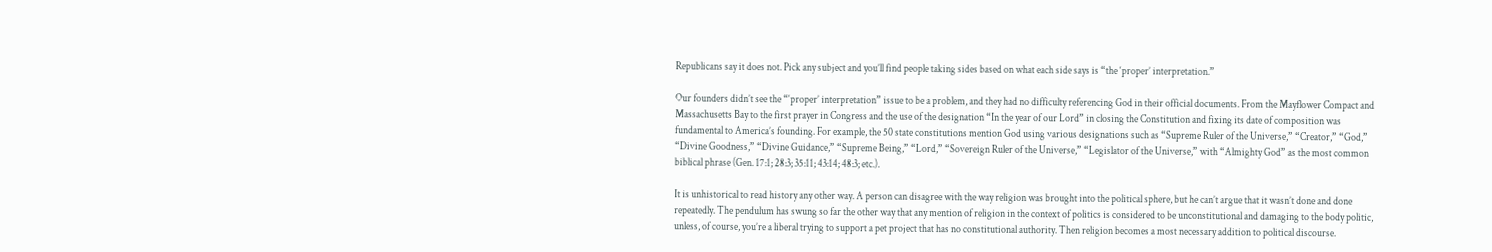Republicans say it does not. Pick any subject and you’ll find people taking sides based on what each side says is “the ‘proper’ interpretation.”

Our founders didn’t see the “‘proper’ interpretation” issue to be a problem, and they had no difficulty referencing God in their official documents. From the Mayflower Compact and Massachusetts Bay to the first prayer in Congress and the use of the designation “In the year of our Lord” in closing the Constitution and fixing its date of composition was fundamental to America’s founding. For example, the 50 state constitutions mention God using various designations such as “Supreme Ruler of the Universe,” “Creator,” “God,” “Divine Goodness,” “Divine Guidance,” “Supreme Being,” “Lord,” “Sovereign Ruler of the Universe,” “Legislator of the Universe,” with “Almighty God” as the most common biblical phrase (Gen. 17:1; 28:3; 35:11; 43:14; 48:3; etc.).

It is unhistorical to read history any other way. A person can disagree with the way religion was brought into the political sphere, but he can’t argue that it wasn’t done and done repeatedly. The pendulum has swung so far the other way that any mention of religion in the context of politics is considered to be unconstitutional and damaging to the body politic, unless, of course, you’re a liberal trying to support a pet project that has no constitutional authority. Then religion becomes a most necessary addition to political discourse.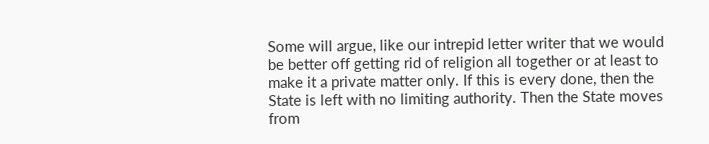Some will argue, like our intrepid letter writer that we would be better off getting rid of religion all together or at least to make it a private matter only. If this is every done, then the State is left with no limiting authority. Then the State moves from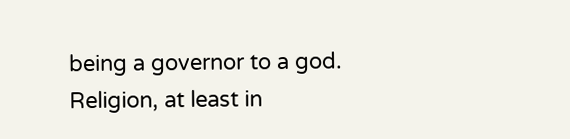being a governor to a god. Religion, at least in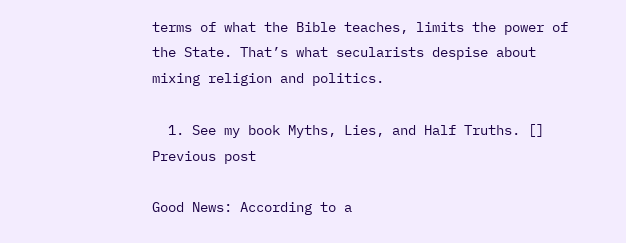terms of what the Bible teaches, limits the power of the State. That’s what secularists despise about mixing religion and politics.

  1. See my book Myths, Lies, and Half Truths. []
Previous post

Good News: According to a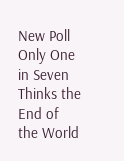New Poll Only One in Seven Thinks the End of the World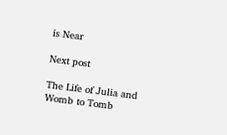is Near

Next post

The Life of Julia and Womb to Tomb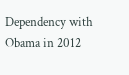Dependency with Obama in 2012